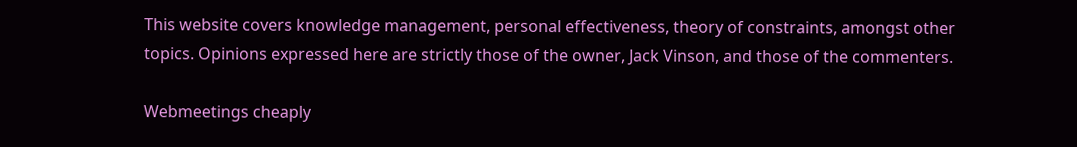This website covers knowledge management, personal effectiveness, theory of constraints, amongst other topics. Opinions expressed here are strictly those of the owner, Jack Vinson, and those of the commenters.

Webmeetings cheaply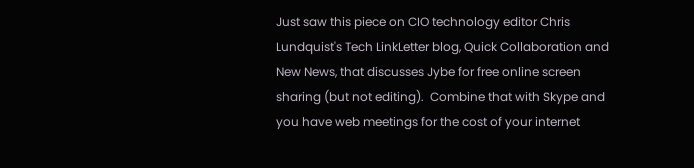Just saw this piece on CIO technology editor Chris Lundquist's Tech LinkLetter blog, Quick Collaboration and New News, that discusses Jybe for free online screen sharing (but not editing).  Combine that with Skype and you have web meetings for the cost of your internet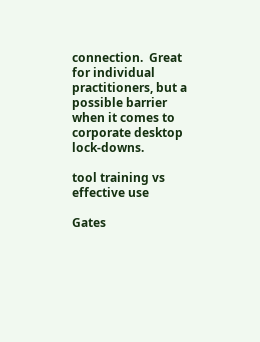connection.  Great for individual practitioners, but a possible barrier when it comes to corporate desktop lock-downs.

tool training vs effective use

Gates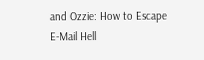and Ozzie: How to Escape E-Mail Hell